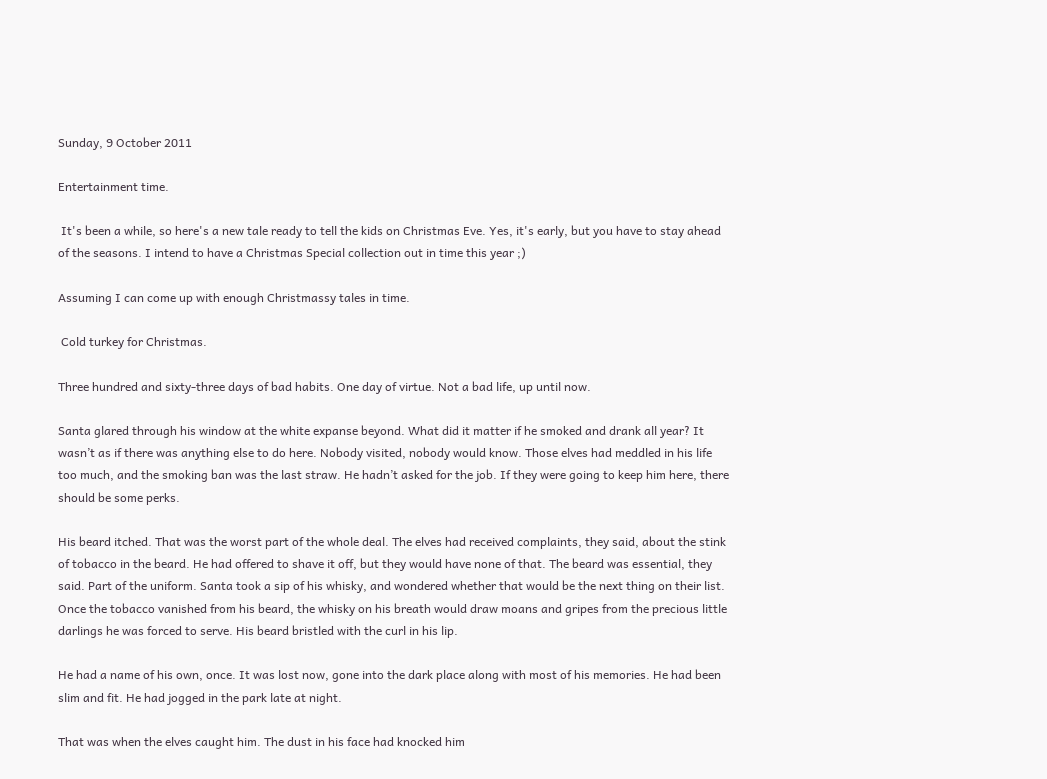Sunday, 9 October 2011

Entertainment time.

 It's been a while, so here's a new tale ready to tell the kids on Christmas Eve. Yes, it's early, but you have to stay ahead of the seasons. I intend to have a Christmas Special collection out in time this year ;)

Assuming I can come up with enough Christmassy tales in time.

 Cold turkey for Christmas.

Three hundred and sixty-three days of bad habits. One day of virtue. Not a bad life, up until now.

Santa glared through his window at the white expanse beyond. What did it matter if he smoked and drank all year? It wasn’t as if there was anything else to do here. Nobody visited, nobody would know. Those elves had meddled in his life too much, and the smoking ban was the last straw. He hadn’t asked for the job. If they were going to keep him here, there should be some perks.

His beard itched. That was the worst part of the whole deal. The elves had received complaints, they said, about the stink of tobacco in the beard. He had offered to shave it off, but they would have none of that. The beard was essential, they said. Part of the uniform. Santa took a sip of his whisky, and wondered whether that would be the next thing on their list. Once the tobacco vanished from his beard, the whisky on his breath would draw moans and gripes from the precious little darlings he was forced to serve. His beard bristled with the curl in his lip.

He had a name of his own, once. It was lost now, gone into the dark place along with most of his memories. He had been slim and fit. He had jogged in the park late at night.

That was when the elves caught him. The dust in his face had knocked him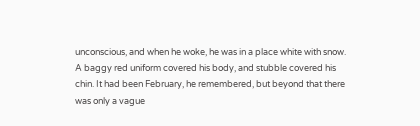unconscious, and when he woke, he was in a place white with snow. A baggy red uniform covered his body, and stubble covered his chin. It had been February, he remembered, but beyond that there was only a vague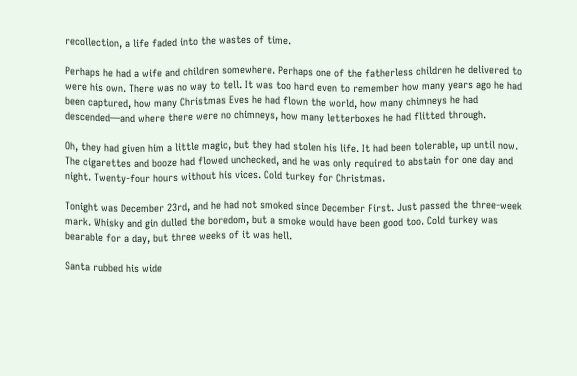recollection, a life faded into the wastes of time.

Perhaps he had a wife and children somewhere. Perhaps one of the fatherless children he delivered to were his own. There was no way to tell. It was too hard even to remember how many years ago he had been captured, how many Christmas Eves he had flown the world, how many chimneys he had descended—and where there were no chimneys, how many letterboxes he had flitted through.

Oh, they had given him a little magic, but they had stolen his life. It had been tolerable, up until now. The cigarettes and booze had flowed unchecked, and he was only required to abstain for one day and night. Twenty-four hours without his vices. Cold turkey for Christmas.

Tonight was December 23rd, and he had not smoked since December First. Just passed the three-week mark. Whisky and gin dulled the boredom, but a smoke would have been good too. Cold turkey was bearable for a day, but three weeks of it was hell.

Santa rubbed his wide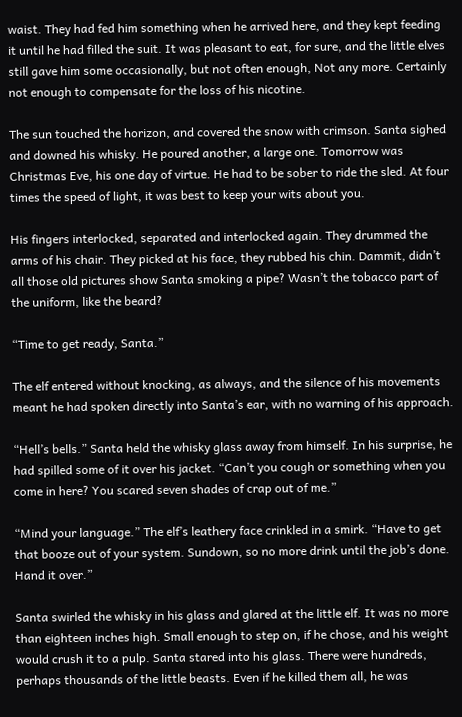waist. They had fed him something when he arrived here, and they kept feeding it until he had filled the suit. It was pleasant to eat, for sure, and the little elves still gave him some occasionally, but not often enough, Not any more. Certainly not enough to compensate for the loss of his nicotine.

The sun touched the horizon, and covered the snow with crimson. Santa sighed and downed his whisky. He poured another, a large one. Tomorrow was Christmas Eve, his one day of virtue. He had to be sober to ride the sled. At four times the speed of light, it was best to keep your wits about you.

His fingers interlocked, separated and interlocked again. They drummed the arms of his chair. They picked at his face, they rubbed his chin. Dammit, didn’t all those old pictures show Santa smoking a pipe? Wasn’t the tobacco part of the uniform, like the beard?

“Time to get ready, Santa.”

The elf entered without knocking, as always, and the silence of his movements meant he had spoken directly into Santa’s ear, with no warning of his approach.

“Hell’s bells.” Santa held the whisky glass away from himself. In his surprise, he had spilled some of it over his jacket. “Can’t you cough or something when you come in here? You scared seven shades of crap out of me.”

“Mind your language.” The elf’s leathery face crinkled in a smirk. “Have to get that booze out of your system. Sundown, so no more drink until the job’s done. Hand it over.”

Santa swirled the whisky in his glass and glared at the little elf. It was no more than eighteen inches high. Small enough to step on, if he chose, and his weight would crush it to a pulp. Santa stared into his glass. There were hundreds, perhaps thousands of the little beasts. Even if he killed them all, he was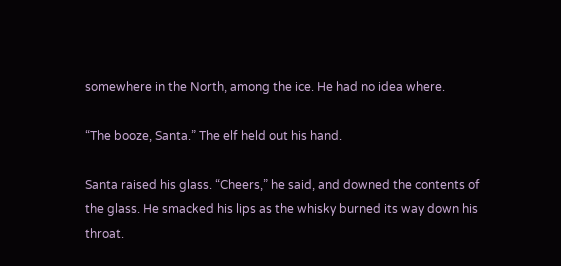somewhere in the North, among the ice. He had no idea where.

“The booze, Santa.” The elf held out his hand.

Santa raised his glass. “Cheers,” he said, and downed the contents of the glass. He smacked his lips as the whisky burned its way down his throat.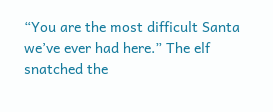“You are the most difficult Santa we’ve ever had here.” The elf snatched the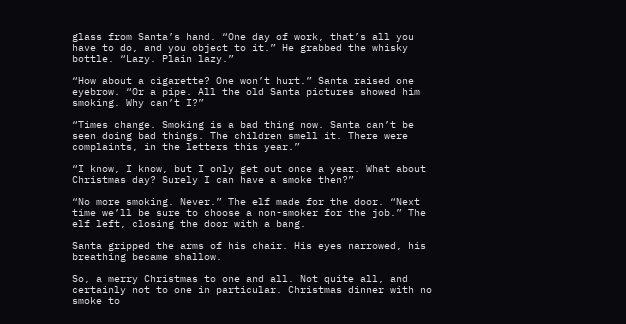glass from Santa’s hand. “One day of work, that’s all you have to do, and you object to it.” He grabbed the whisky bottle. “Lazy. Plain lazy.”

“How about a cigarette? One won’t hurt.” Santa raised one eyebrow. “Or a pipe. All the old Santa pictures showed him smoking. Why can’t I?”

“Times change. Smoking is a bad thing now. Santa can’t be seen doing bad things. The children smell it. There were complaints, in the letters this year.”

“I know, I know, but I only get out once a year. What about Christmas day? Surely I can have a smoke then?”

“No more smoking. Never.” The elf made for the door. “Next time we’ll be sure to choose a non-smoker for the job.” The elf left, closing the door with a bang.

Santa gripped the arms of his chair. His eyes narrowed, his breathing became shallow.

So, a merry Christmas to one and all. Not quite all, and certainly not to one in particular. Christmas dinner with no smoke to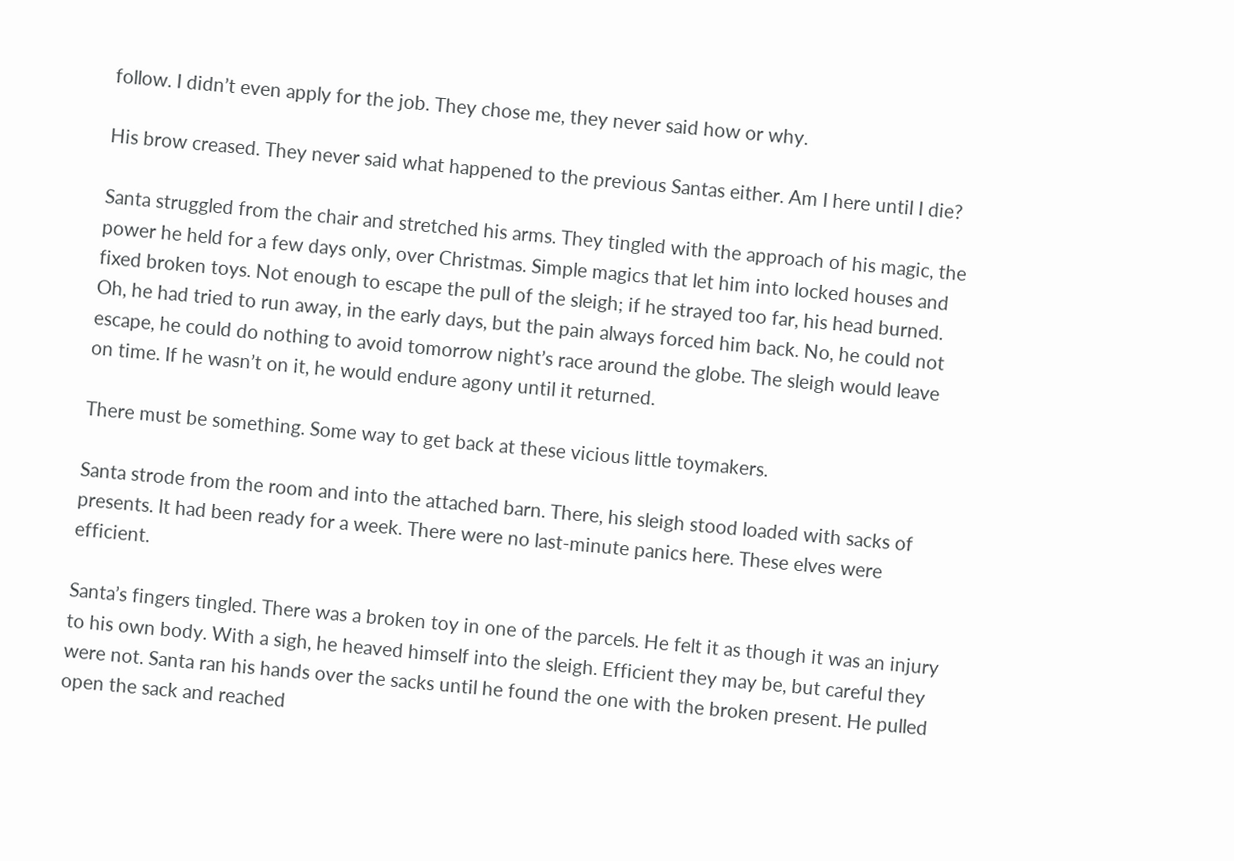follow. I didn’t even apply for the job. They chose me, they never said how or why.

His brow creased. They never said what happened to the previous Santas either. Am I here until I die?

Santa struggled from the chair and stretched his arms. They tingled with the approach of his magic, the power he held for a few days only, over Christmas. Simple magics that let him into locked houses and fixed broken toys. Not enough to escape the pull of the sleigh; if he strayed too far, his head burned. Oh, he had tried to run away, in the early days, but the pain always forced him back. No, he could not escape, he could do nothing to avoid tomorrow night’s race around the globe. The sleigh would leave on time. If he wasn’t on it, he would endure agony until it returned.

There must be something. Some way to get back at these vicious little toymakers.

Santa strode from the room and into the attached barn. There, his sleigh stood loaded with sacks of presents. It had been ready for a week. There were no last-minute panics here. These elves were efficient.

Santa’s fingers tingled. There was a broken toy in one of the parcels. He felt it as though it was an injury to his own body. With a sigh, he heaved himself into the sleigh. Efficient they may be, but careful they were not. Santa ran his hands over the sacks until he found the one with the broken present. He pulled open the sack and reached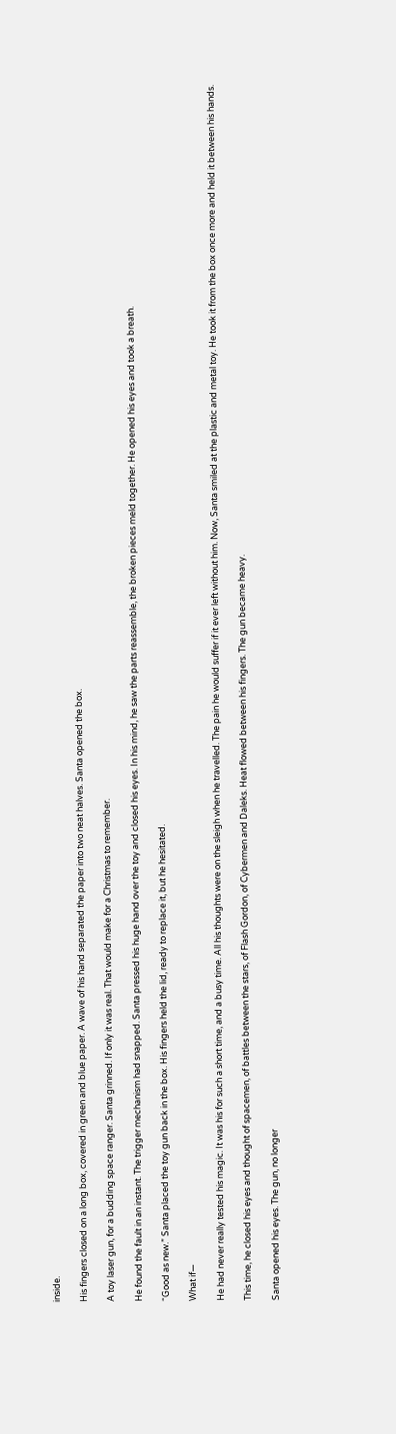inside.

His fingers closed on a long box, covered in green and blue paper. A wave of his hand separated the paper into two neat halves. Santa opened the box.

A toy laser gun, for a budding space ranger. Santa grinned. If only it was real. That would make for a Christmas to remember.

He found the fault in an instant. The trigger mechanism had snapped. Santa pressed his huge hand over the toy and closed his eyes. In his mind, he saw the parts reassemble, the broken pieces meld together. He opened his eyes and took a breath.

“Good as new.” Santa placed the toy gun back in the box. His fingers held the lid, ready to replace it, but he hesitated.

What if—

He had never really tested his magic. It was his for such a short time, and a busy time. All his thoughts were on the sleigh when he travelled. The pain he would suffer if it ever left without him. Now, Santa smiled at the plastic and metal toy. He took it from the box once more and held it between his hands.

This time, he closed his eyes and thought of spacemen, of battles between the stars, of Flash Gordon, of Cybermen and Daleks. Heat flowed between his fingers. The gun became heavy.

Santa opened his eyes. The gun, no longer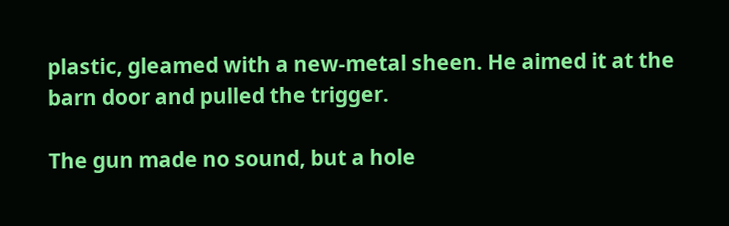plastic, gleamed with a new-metal sheen. He aimed it at the barn door and pulled the trigger.

The gun made no sound, but a hole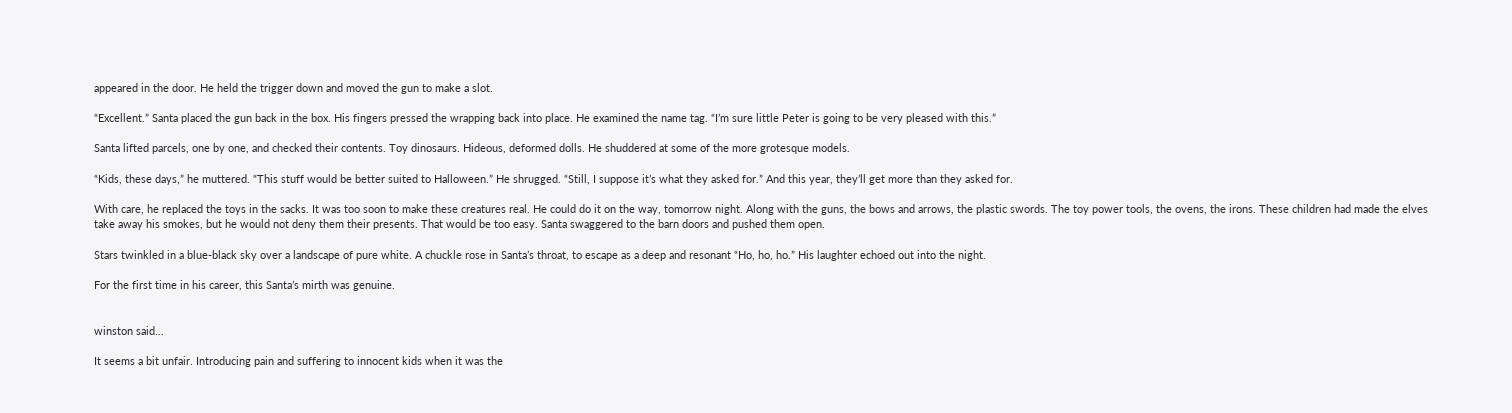appeared in the door. He held the trigger down and moved the gun to make a slot.

“Excellent.” Santa placed the gun back in the box. His fingers pressed the wrapping back into place. He examined the name tag. “I’m sure little Peter is going to be very pleased with this.”

Santa lifted parcels, one by one, and checked their contents. Toy dinosaurs. Hideous, deformed dolls. He shuddered at some of the more grotesque models.

“Kids, these days,” he muttered. “This stuff would be better suited to Halloween.” He shrugged. “Still, I suppose it’s what they asked for.” And this year, they’ll get more than they asked for.

With care, he replaced the toys in the sacks. It was too soon to make these creatures real. He could do it on the way, tomorrow night. Along with the guns, the bows and arrows, the plastic swords. The toy power tools, the ovens, the irons. These children had made the elves take away his smokes, but he would not deny them their presents. That would be too easy. Santa swaggered to the barn doors and pushed them open.

Stars twinkled in a blue-black sky over a landscape of pure white. A chuckle rose in Santa’s throat, to escape as a deep and resonant “Ho, ho, ho.” His laughter echoed out into the night.

For the first time in his career, this Santa’s mirth was genuine.


winston said...

It seems a bit unfair. Introducing pain and suffering to innocent kids when it was the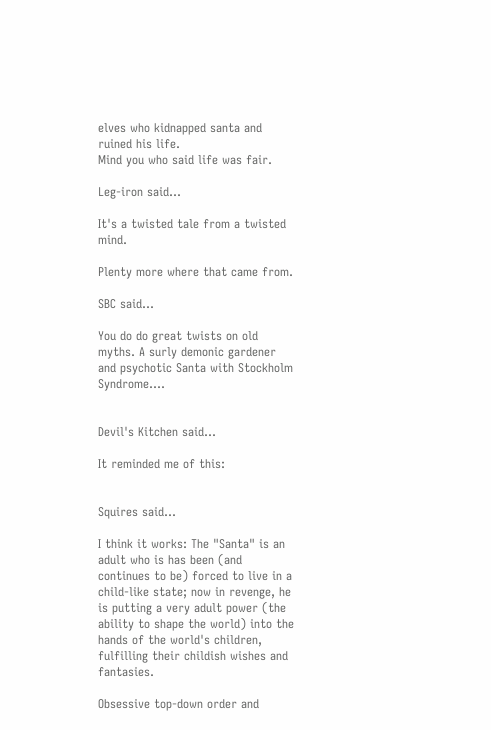elves who kidnapped santa and ruined his life.
Mind you who said life was fair.

Leg-iron said...

It's a twisted tale from a twisted mind.

Plenty more where that came from.

SBC said...

You do do great twists on old myths. A surly demonic gardener and psychotic Santa with Stockholm Syndrome....


Devil's Kitchen said...

It reminded me of this:


Squires said...

I think it works: The "Santa" is an adult who is has been (and continues to be) forced to live in a child-like state; now in revenge, he is putting a very adult power (the ability to shape the world) into the hands of the world's children, fulfilling their childish wishes and fantasies.

Obsessive top-down order and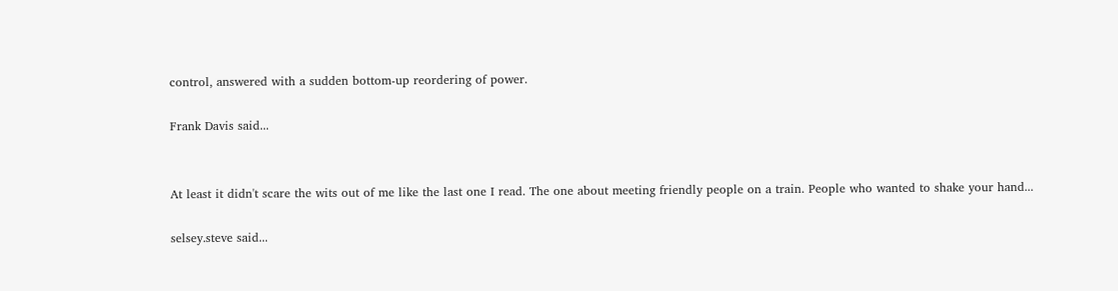control, answered with a sudden bottom-up reordering of power.

Frank Davis said...


At least it didn't scare the wits out of me like the last one I read. The one about meeting friendly people on a train. People who wanted to shake your hand...

selsey.steve said...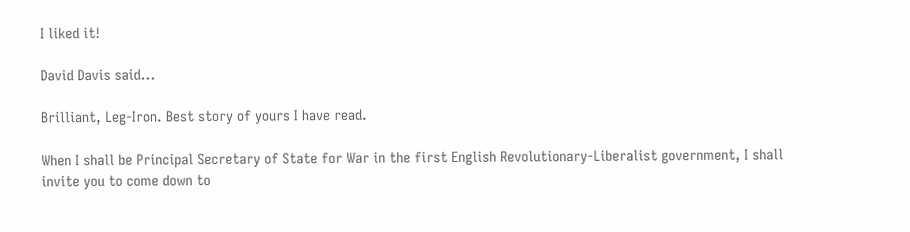I liked it!

David Davis said...

Brilliant, Leg-Iron. Best story of yours I have read.

When I shall be Principal Secretary of State for War in the first English Revolutionary-Liberalist government, I shall invite you to come down to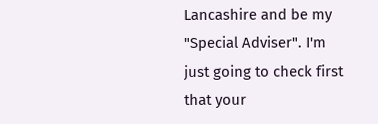Lancashire and be my "Special Adviser". I'm just going to check first that your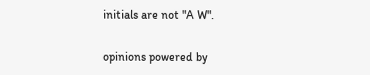initials are not "A W".

opinions powered by